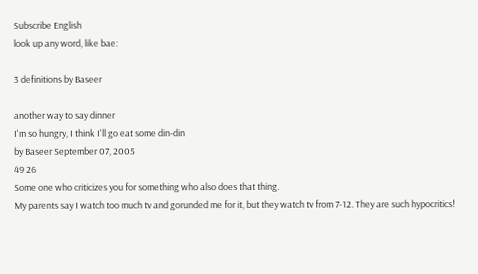Subscribe English
look up any word, like bae:

3 definitions by Baseer

another way to say dinner
I'm so hungry, I think I'll go eat some din-din
by Baseer September 07, 2005
49 26
Some one who criticizes you for something who also does that thing.
My parents say I watch too much tv and gorunded me for it, but they watch tv from 7-12. They are such hypocritics!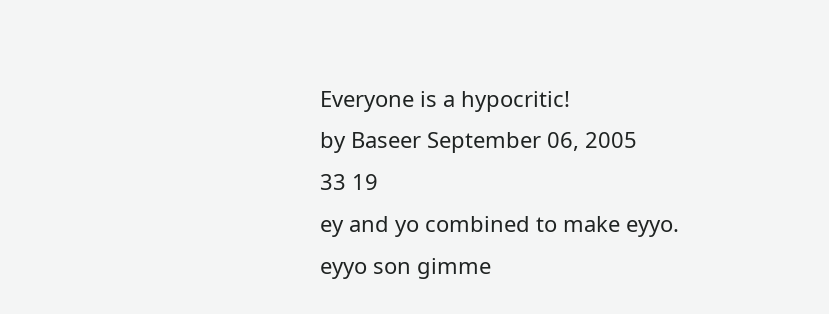Everyone is a hypocritic!
by Baseer September 06, 2005
33 19
ey and yo combined to make eyyo.
eyyo son gimme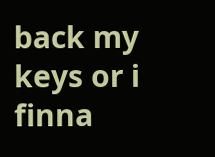back my keys or i finna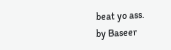beat yo ass.
by Baseer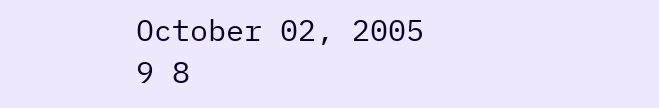October 02, 2005
9 8